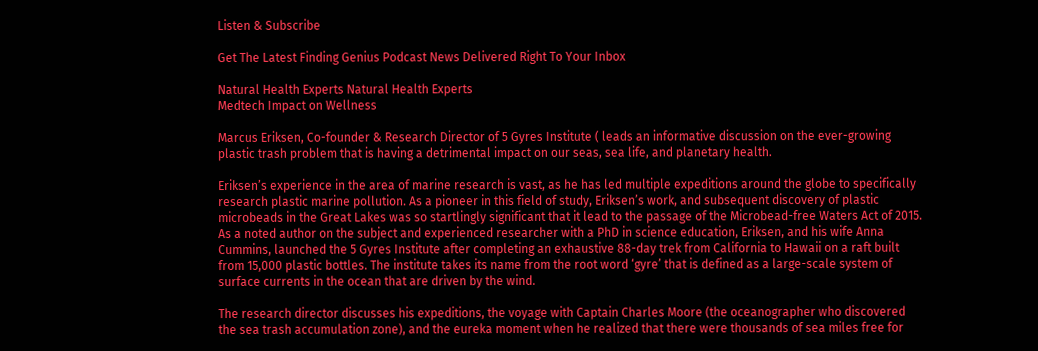Listen & Subscribe

Get The Latest Finding Genius Podcast News Delivered Right To Your Inbox

Natural Health Experts Natural Health Experts
Medtech Impact on Wellness

Marcus Eriksen, Co-founder & Research Director of 5 Gyres Institute ( leads an informative discussion on the ever-growing plastic trash problem that is having a detrimental impact on our seas, sea life, and planetary health.

Eriksen’s experience in the area of marine research is vast, as he has led multiple expeditions around the globe to specifically research plastic marine pollution. As a pioneer in this field of study, Eriksen’s work, and subsequent discovery of plastic microbeads in the Great Lakes was so startlingly significant that it lead to the passage of the Microbead-free Waters Act of 2015. As a noted author on the subject and experienced researcher with a PhD in science education, Eriksen, and his wife Anna Cummins, launched the 5 Gyres Institute after completing an exhaustive 88-day trek from California to Hawaii on a raft built from 15,000 plastic bottles. The institute takes its name from the root word ‘gyre’ that is defined as a large-scale system of surface currents in the ocean that are driven by the wind.

The research director discusses his expeditions, the voyage with Captain Charles Moore (the oceanographer who discovered the sea trash accumulation zone), and the eureka moment when he realized that there were thousands of sea miles free for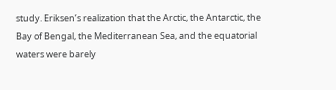study. Eriksen’s realization that the Arctic, the Antarctic, the Bay of Bengal, the Mediterranean Sea, and the equatorial waters were barely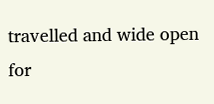travelled and wide open for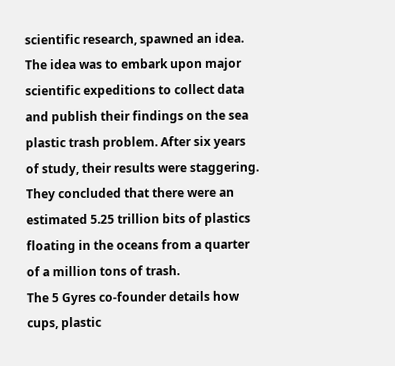scientific research, spawned an idea. The idea was to embark upon major scientific expeditions to collect data and publish their findings on the sea plastic trash problem. After six years of study, their results were staggering. They concluded that there were an estimated 5.25 trillion bits of plastics floating in the oceans from a quarter of a million tons of trash.
The 5 Gyres co-founder details how cups, plastic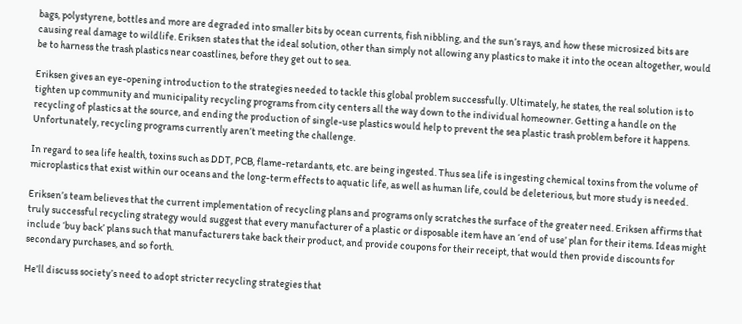bags, polystyrene, bottles and more are degraded into smaller bits by ocean currents, fish nibbling, and the sun’s rays, and how these microsized bits are causing real damage to wildlife. Eriksen states that the ideal solution, other than simply not allowing any plastics to make it into the ocean altogether, would be to harness the trash plastics near coastlines, before they get out to sea.

Eriksen gives an eye-opening introduction to the strategies needed to tackle this global problem successfully. Ultimately, he states, the real solution is to tighten up community and municipality recycling programs from city centers all the way down to the individual homeowner. Getting a handle on the recycling of plastics at the source, and ending the production of single-use plastics would help to prevent the sea plastic trash problem before it happens. Unfortunately, recycling programs currently aren’t meeting the challenge.

In regard to sea life health, toxins such as DDT, PCB, flame-retardants, etc. are being ingested. Thus sea life is ingesting chemical toxins from the volume of microplastics that exist within our oceans and the long-term effects to aquatic life, as well as human life, could be deleterious, but more study is needed.

Eriksen’s team believes that the current implementation of recycling plans and programs only scratches the surface of the greater need. Eriksen affirms that truly successful recycling strategy would suggest that every manufacturer of a plastic or disposable item have an ‘end of use’ plan for their items. Ideas might include ‘buy back’ plans such that manufacturers take back their product, and provide coupons for their receipt, that would then provide discounts for secondary purchases, and so forth.

He’ll discuss society’s need to adopt stricter recycling strategies that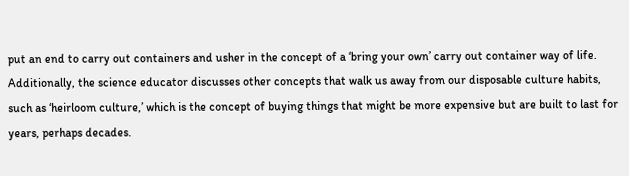put an end to carry out containers and usher in the concept of a ‘bring your own’ carry out container way of life. Additionally, the science educator discusses other concepts that walk us away from our disposable culture habits, such as ‘heirloom culture,’ which is the concept of buying things that might be more expensive but are built to last for years, perhaps decades.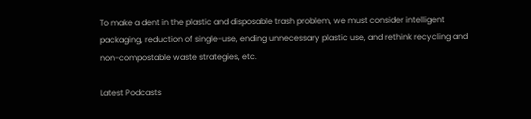To make a dent in the plastic and disposable trash problem, we must consider intelligent packaging, reduction of single-use, ending unnecessary plastic use, and rethink recycling and non-compostable waste strategies, etc.

Latest Podcasts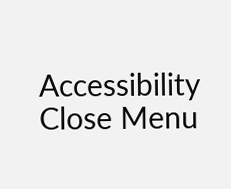Accessibility Close Menu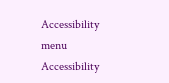Accessibility menu Accessibility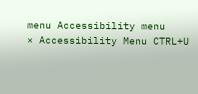menu Accessibility menu
× Accessibility Menu CTRL+U